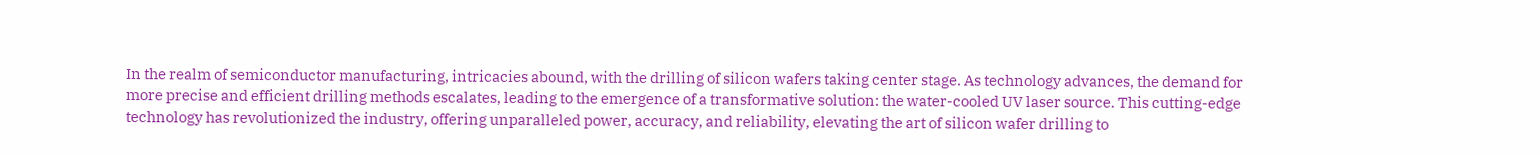In the realm of semiconductor manufacturing, intricacies abound, with the drilling of silicon wafers taking center stage. As technology advances, the demand for more precise and efficient drilling methods escalates, leading to the emergence of a transformative solution: the water-cooled UV laser source. This cutting-edge technology has revolutionized the industry, offering unparalleled power, accuracy, and reliability, elevating the art of silicon wafer drilling to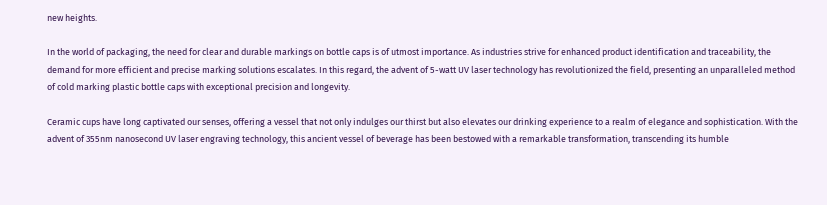new heights.

In the world of packaging, the need for clear and durable markings on bottle caps is of utmost importance. As industries strive for enhanced product identification and traceability, the demand for more efficient and precise marking solutions escalates. In this regard, the advent of 5-watt UV laser technology has revolutionized the field, presenting an unparalleled method of cold marking plastic bottle caps with exceptional precision and longevity.

Ceramic cups have long captivated our senses, offering a vessel that not only indulges our thirst but also elevates our drinking experience to a realm of elegance and sophistication. With the advent of 355nm nanosecond UV laser engraving technology, this ancient vessel of beverage has been bestowed with a remarkable transformation, transcending its humble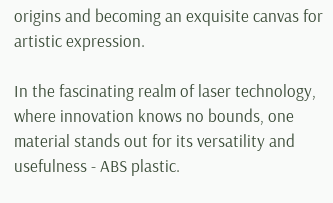origins and becoming an exquisite canvas for artistic expression.

In the fascinating realm of laser technology, where innovation knows no bounds, one material stands out for its versatility and usefulness - ABS plastic.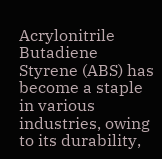Acrylonitrile Butadiene Styrene (ABS) has become a staple in various industries, owing to its durability,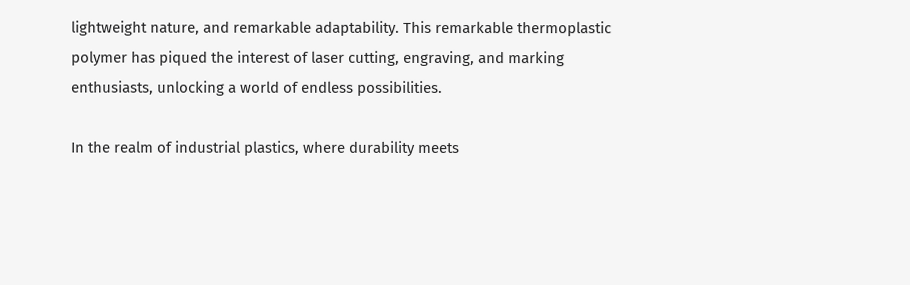lightweight nature, and remarkable adaptability. This remarkable thermoplastic polymer has piqued the interest of laser cutting, engraving, and marking enthusiasts, unlocking a world of endless possibilities.

In the realm of industrial plastics, where durability meets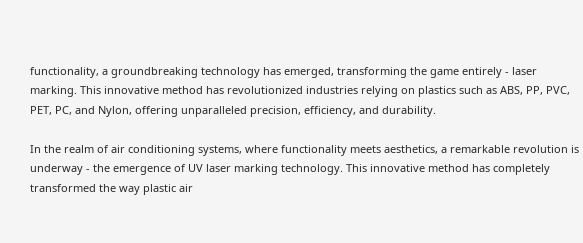functionality, a groundbreaking technology has emerged, transforming the game entirely - laser marking. This innovative method has revolutionized industries relying on plastics such as ABS, PP, PVC, PET, PC, and Nylon, offering unparalleled precision, efficiency, and durability.

In the realm of air conditioning systems, where functionality meets aesthetics, a remarkable revolution is underway - the emergence of UV laser marking technology. This innovative method has completely transformed the way plastic air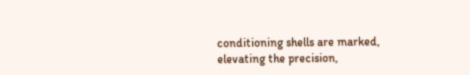conditioning shells are marked, elevating the precision,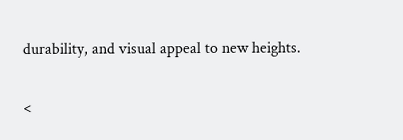durability, and visual appeal to new heights.

<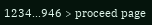1234...946 > proceed page